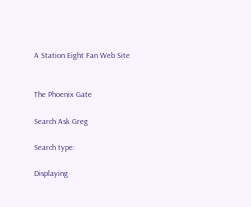A Station Eight Fan Web Site


The Phoenix Gate

Search Ask Greg

Search type:

Displaying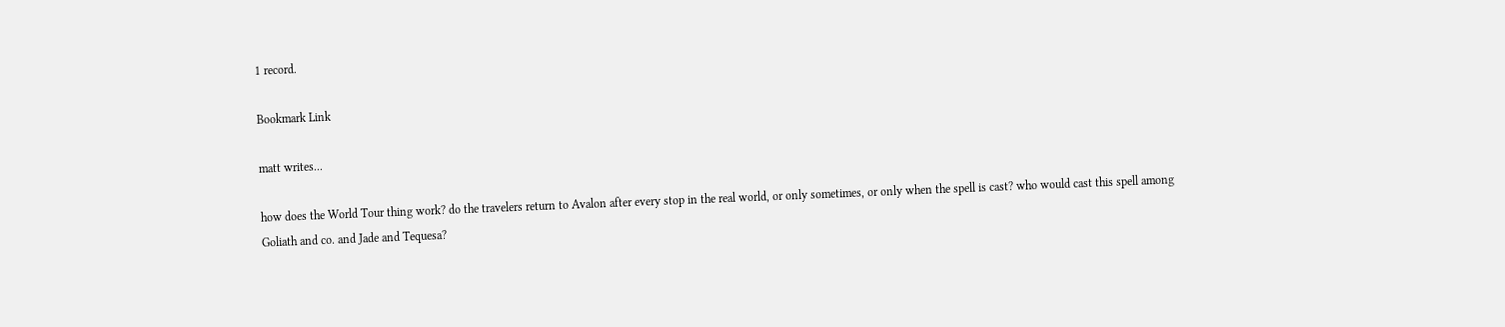1 record.

Bookmark Link

matt writes...

how does the World Tour thing work? do the travelers return to Avalon after every stop in the real world, or only sometimes, or only when the spell is cast? who would cast this spell among Goliath and co. and Jade and Tequesa?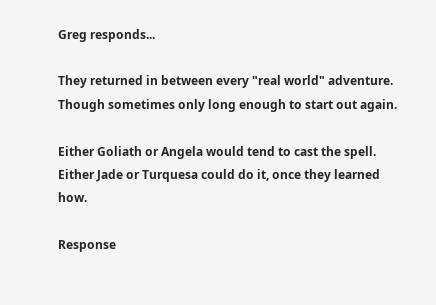Greg responds...

They returned in between every "real world" adventure. Though sometimes only long enough to start out again.

Either Goliath or Angela would tend to cast the spell. Either Jade or Turquesa could do it, once they learned how.

Response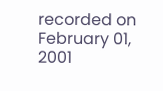recorded on February 01, 2001